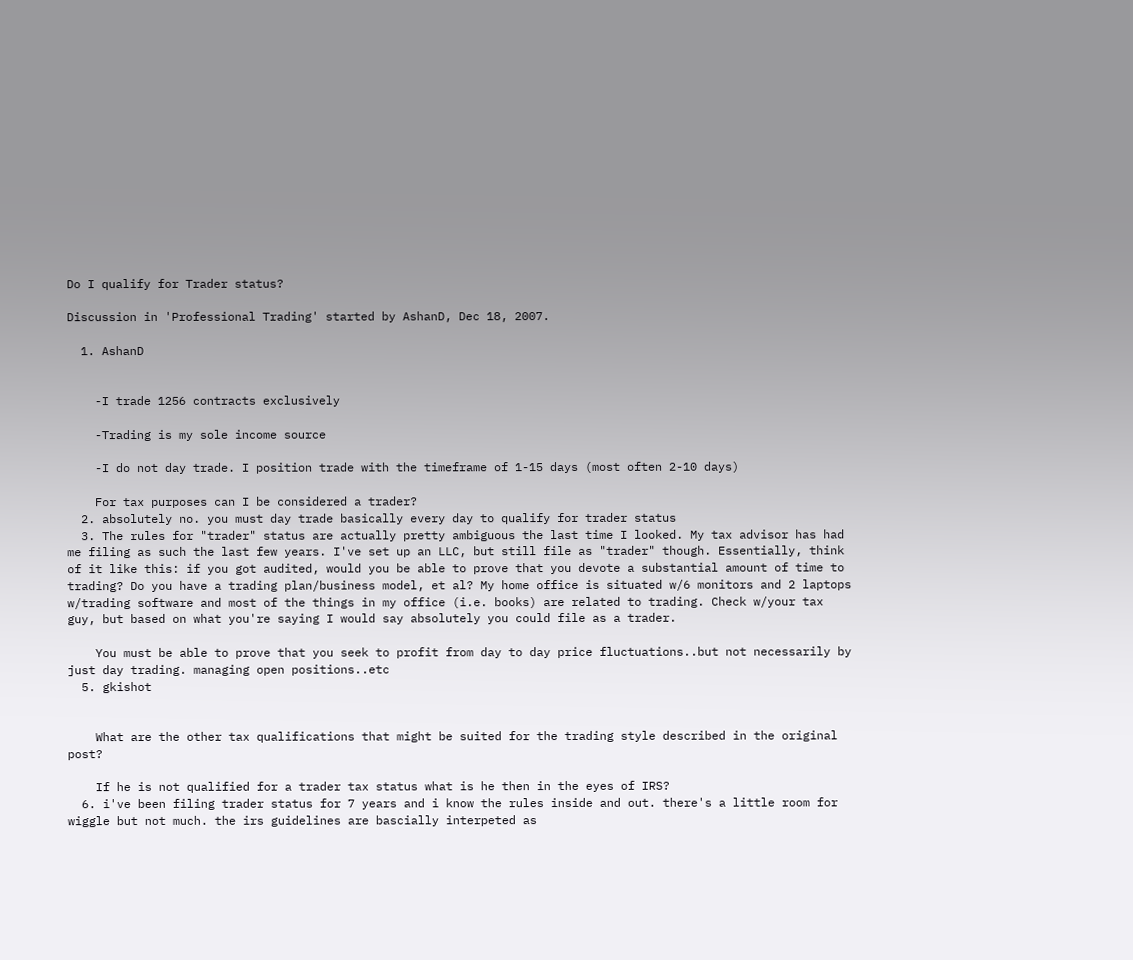Do I qualify for Trader status?

Discussion in 'Professional Trading' started by AshanD, Dec 18, 2007.

  1. AshanD


    -I trade 1256 contracts exclusively

    -Trading is my sole income source

    -I do not day trade. I position trade with the timeframe of 1-15 days (most often 2-10 days)

    For tax purposes can I be considered a trader?
  2. absolutely no. you must day trade basically every day to qualify for trader status
  3. The rules for "trader" status are actually pretty ambiguous the last time I looked. My tax advisor has had me filing as such the last few years. I've set up an LLC, but still file as "trader" though. Essentially, think of it like this: if you got audited, would you be able to prove that you devote a substantial amount of time to trading? Do you have a trading plan/business model, et al? My home office is situated w/6 monitors and 2 laptops w/trading software and most of the things in my office (i.e. books) are related to trading. Check w/your tax guy, but based on what you're saying I would say absolutely you could file as a trader.

    You must be able to prove that you seek to profit from day to day price fluctuations..but not necessarily by just day trading. managing open positions..etc
  5. gkishot


    What are the other tax qualifications that might be suited for the trading style described in the original post?

    If he is not qualified for a trader tax status what is he then in the eyes of IRS?
  6. i've been filing trader status for 7 years and i know the rules inside and out. there's a little room for wiggle but not much. the irs guidelines are bascially interpeted as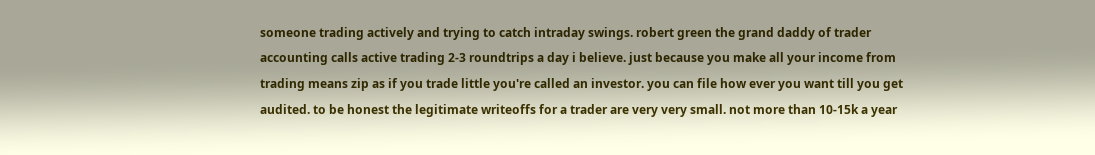someone trading actively and trying to catch intraday swings. robert green the grand daddy of trader accounting calls active trading 2-3 roundtrips a day i believe. just because you make all your income from trading means zip as if you trade little you're called an investor. you can file how ever you want till you get audited. to be honest the legitimate writeoffs for a trader are very very small. not more than 10-15k a year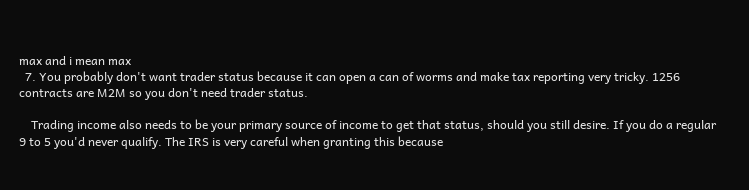max and i mean max
  7. You probably don't want trader status because it can open a can of worms and make tax reporting very tricky. 1256 contracts are M2M so you don't need trader status.

    Trading income also needs to be your primary source of income to get that status, should you still desire. If you do a regular 9 to 5 you'd never qualify. The IRS is very careful when granting this because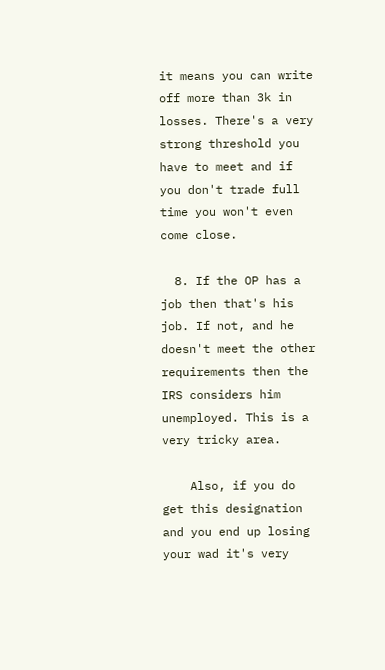it means you can write off more than 3k in losses. There's a very strong threshold you have to meet and if you don't trade full time you won't even come close.

  8. If the OP has a job then that's his job. If not, and he doesn't meet the other requirements then the IRS considers him unemployed. This is a very tricky area.

    Also, if you do get this designation and you end up losing your wad it's very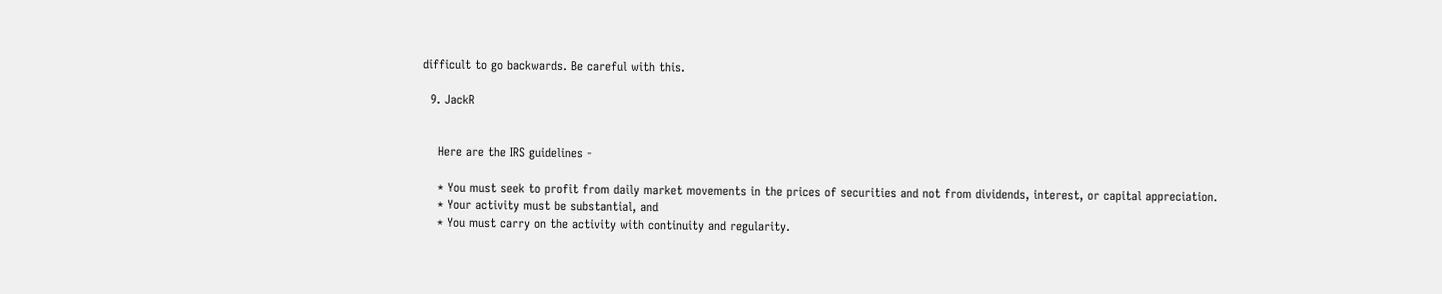difficult to go backwards. Be careful with this.

  9. JackR


    Here are the IRS guidelines -

    * You must seek to profit from daily market movements in the prices of securities and not from dividends, interest, or capital appreciation.
    * Your activity must be substantial, and
    * You must carry on the activity with continuity and regularity.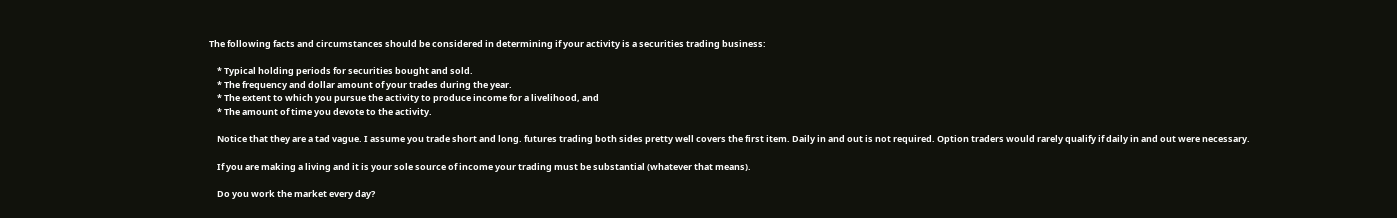The following facts and circumstances should be considered in determining if your activity is a securities trading business:

    * Typical holding periods for securities bought and sold.
    * The frequency and dollar amount of your trades during the year.
    * The extent to which you pursue the activity to produce income for a livelihood, and
    * The amount of time you devote to the activity.

    Notice that they are a tad vague. I assume you trade short and long. futures trading both sides pretty well covers the first item. Daily in and out is not required. Option traders would rarely qualify if daily in and out were necessary.

    If you are making a living and it is your sole source of income your trading must be substantial (whatever that means).

    Do you work the market every day?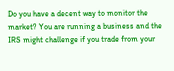Do you have a decent way to monitor the market? You are running a business and the IRS might challenge if you trade from your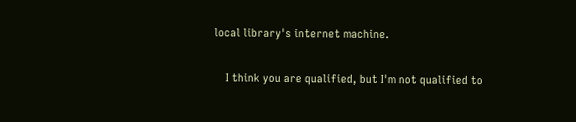local library's internet machine.

    I think you are qualified, but I'm not qualified to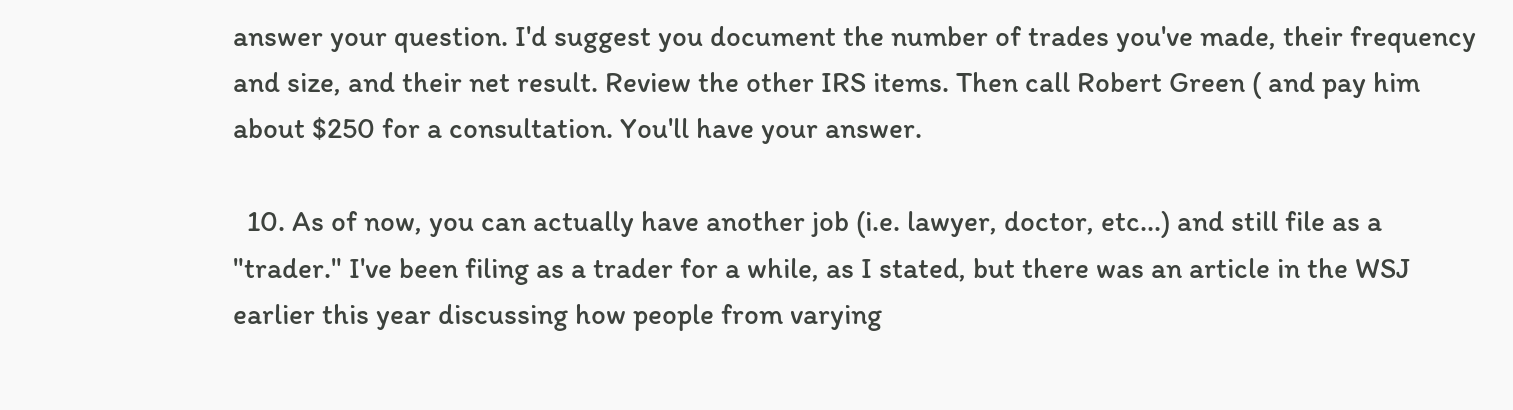answer your question. I'd suggest you document the number of trades you've made, their frequency and size, and their net result. Review the other IRS items. Then call Robert Green ( and pay him about $250 for a consultation. You'll have your answer.

  10. As of now, you can actually have another job (i.e. lawyer, doctor, etc...) and still file as a "trader." I've been filing as a trader for a while, as I stated, but there was an article in the WSJ earlier this year discussing how people from varying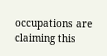occupations are claiming this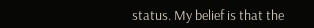status. My belief is that the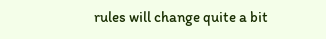rules will change quite a bit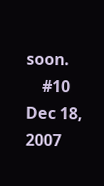soon.
    #10     Dec 18, 2007